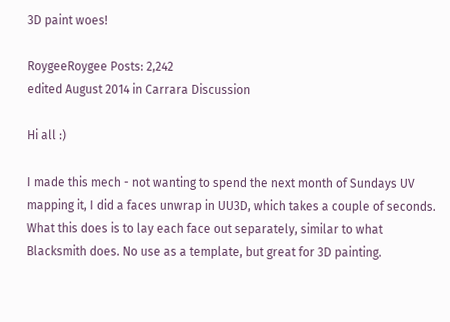3D paint woes!

RoygeeRoygee Posts: 2,242
edited August 2014 in Carrara Discussion

Hi all :)

I made this mech - not wanting to spend the next month of Sundays UV mapping it, I did a faces unwrap in UU3D, which takes a couple of seconds. What this does is to lay each face out separately, similar to what Blacksmith does. No use as a template, but great for 3D painting.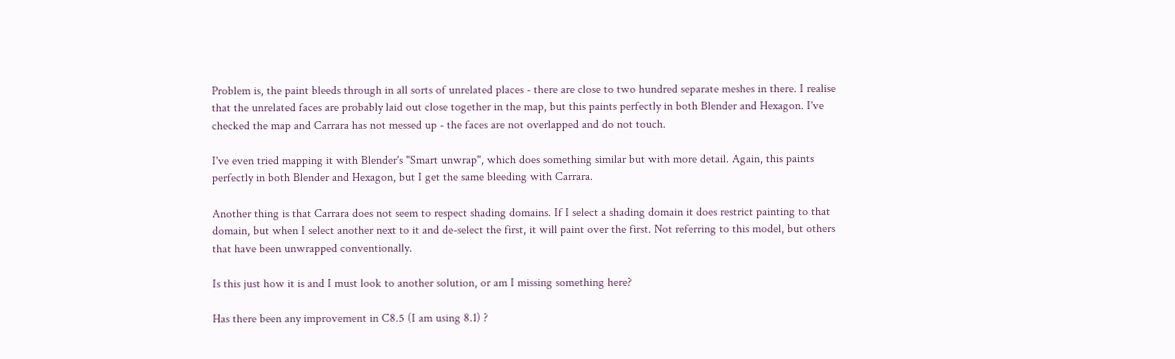Problem is, the paint bleeds through in all sorts of unrelated places - there are close to two hundred separate meshes in there. I realise that the unrelated faces are probably laid out close together in the map, but this paints perfectly in both Blender and Hexagon. I've checked the map and Carrara has not messed up - the faces are not overlapped and do not touch.

I've even tried mapping it with Blender's "Smart unwrap", which does something similar but with more detail. Again, this paints perfectly in both Blender and Hexagon, but I get the same bleeding with Carrara.

Another thing is that Carrara does not seem to respect shading domains. If I select a shading domain it does restrict painting to that domain, but when I select another next to it and de-select the first, it will paint over the first. Not referring to this model, but others that have been unwrapped conventionally.

Is this just how it is and I must look to another solution, or am I missing something here?

Has there been any improvement in C8.5 (I am using 8.1) ?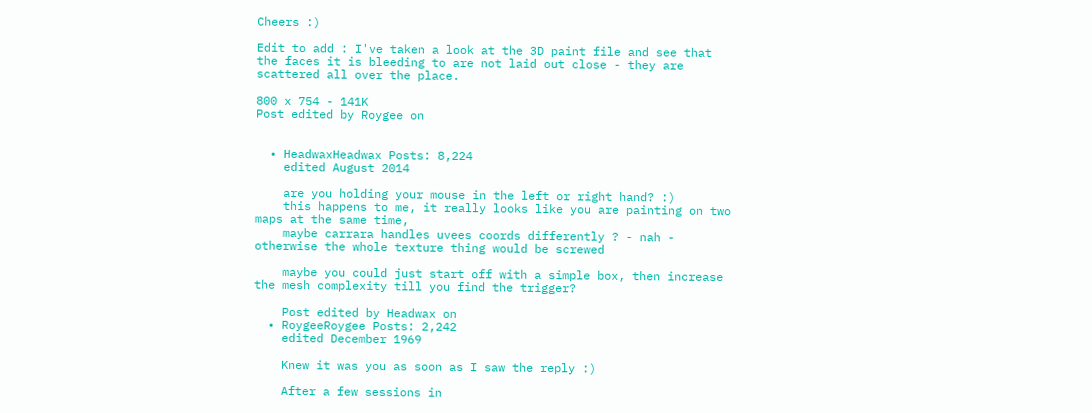Cheers :)

Edit to add : I've taken a look at the 3D paint file and see that the faces it is bleeding to are not laid out close - they are scattered all over the place.

800 x 754 - 141K
Post edited by Roygee on


  • HeadwaxHeadwax Posts: 8,224
    edited August 2014

    are you holding your mouse in the left or right hand? :)
    this happens to me, it really looks like you are painting on two maps at the same time,
    maybe carrara handles uvees coords differently ? - nah - otherwise the whole texture thing would be screwed

    maybe you could just start off with a simple box, then increase the mesh complexity till you find the trigger?

    Post edited by Headwax on
  • RoygeeRoygee Posts: 2,242
    edited December 1969

    Knew it was you as soon as I saw the reply :)

    After a few sessions in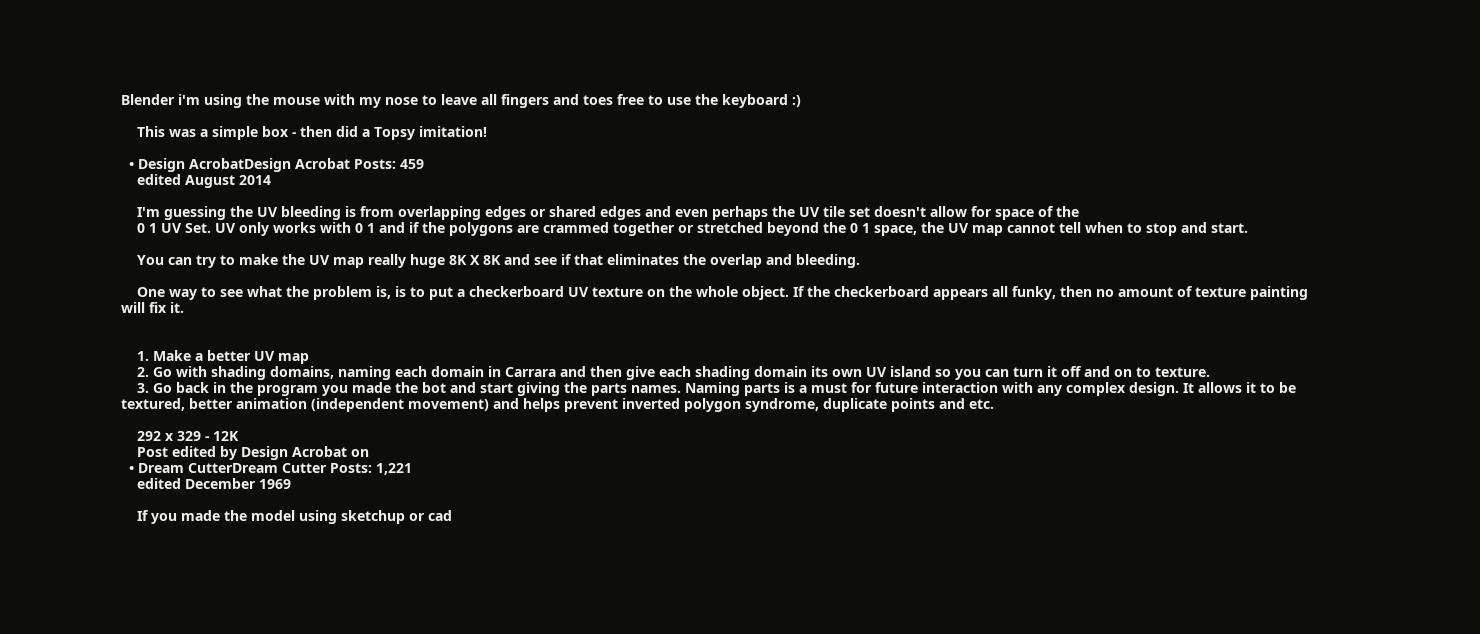Blender i'm using the mouse with my nose to leave all fingers and toes free to use the keyboard :)

    This was a simple box - then did a Topsy imitation!

  • Design AcrobatDesign Acrobat Posts: 459
    edited August 2014

    I'm guessing the UV bleeding is from overlapping edges or shared edges and even perhaps the UV tile set doesn't allow for space of the
    0 1 UV Set. UV only works with 0 1 and if the polygons are crammed together or stretched beyond the 0 1 space, the UV map cannot tell when to stop and start.

    You can try to make the UV map really huge 8K X 8K and see if that eliminates the overlap and bleeding.

    One way to see what the problem is, is to put a checkerboard UV texture on the whole object. If the checkerboard appears all funky, then no amount of texture painting will fix it.


    1. Make a better UV map
    2. Go with shading domains, naming each domain in Carrara and then give each shading domain its own UV island so you can turn it off and on to texture.
    3. Go back in the program you made the bot and start giving the parts names. Naming parts is a must for future interaction with any complex design. It allows it to be textured, better animation (independent movement) and helps prevent inverted polygon syndrome, duplicate points and etc.

    292 x 329 - 12K
    Post edited by Design Acrobat on
  • Dream CutterDream Cutter Posts: 1,221
    edited December 1969

    If you made the model using sketchup or cad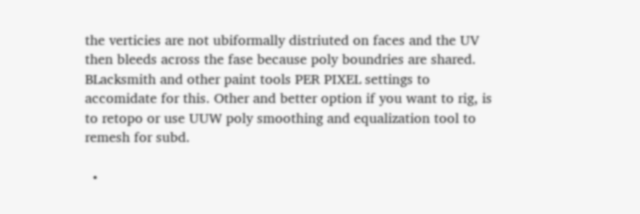the verticies are not ubiformally distriuted on faces and the UV then bleeds across the fase because poly boundries are shared. BLacksmith and other paint tools PER PIXEL settings to accomidate for this. Other and better option if you want to rig, is to retopo or use UUW poly smoothing and equalization tool to remesh for subd.

  •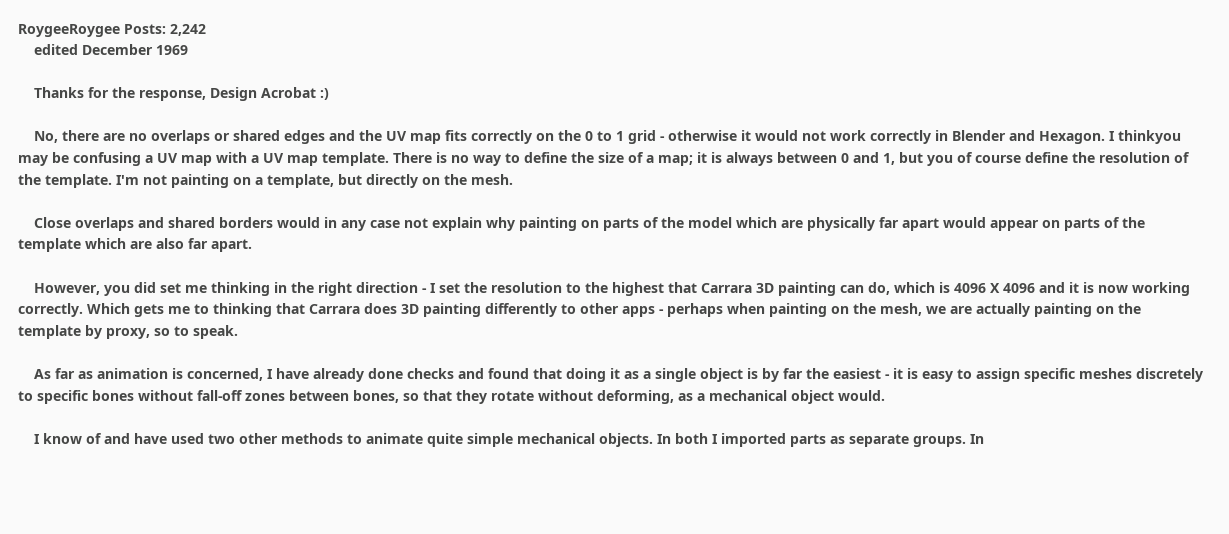RoygeeRoygee Posts: 2,242
    edited December 1969

    Thanks for the response, Design Acrobat :)

    No, there are no overlaps or shared edges and the UV map fits correctly on the 0 to 1 grid - otherwise it would not work correctly in Blender and Hexagon. I thinkyou may be confusing a UV map with a UV map template. There is no way to define the size of a map; it is always between 0 and 1, but you of course define the resolution of the template. I'm not painting on a template, but directly on the mesh.

    Close overlaps and shared borders would in any case not explain why painting on parts of the model which are physically far apart would appear on parts of the template which are also far apart.

    However, you did set me thinking in the right direction - I set the resolution to the highest that Carrara 3D painting can do, which is 4096 X 4096 and it is now working correctly. Which gets me to thinking that Carrara does 3D painting differently to other apps - perhaps when painting on the mesh, we are actually painting on the template by proxy, so to speak.

    As far as animation is concerned, I have already done checks and found that doing it as a single object is by far the easiest - it is easy to assign specific meshes discretely to specific bones without fall-off zones between bones, so that they rotate without deforming, as a mechanical object would.

    I know of and have used two other methods to animate quite simple mechanical objects. In both I imported parts as separate groups. In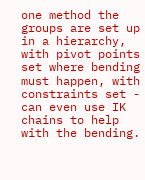one method the groups are set up in a hierarchy, with pivot points set where bending must happen, with constraints set - can even use IK chains to help with the bending.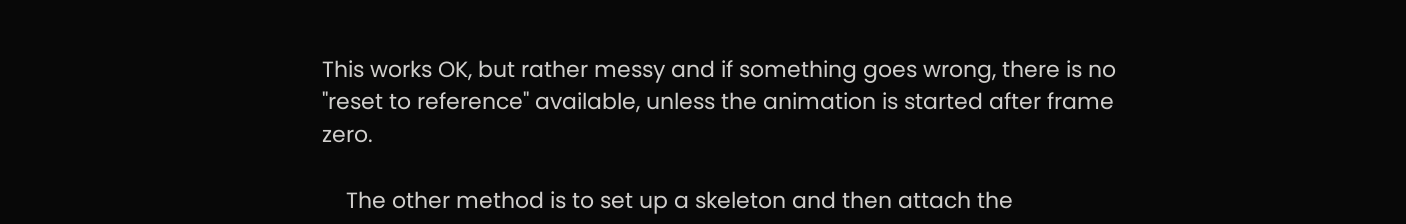This works OK, but rather messy and if something goes wrong, there is no "reset to reference" available, unless the animation is started after frame zero.

    The other method is to set up a skeleton and then attach the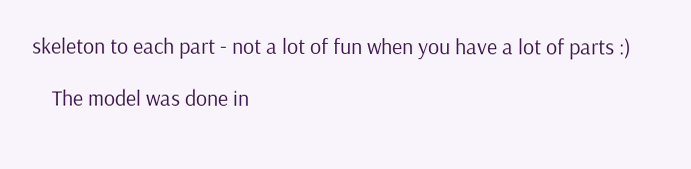skeleton to each part - not a lot of fun when you have a lot of parts :)

    The model was done in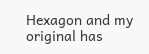Hexagon and my original has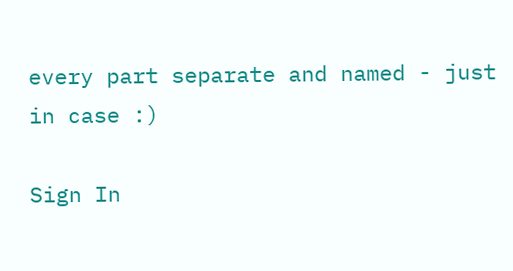every part separate and named - just in case :)

Sign In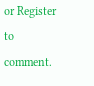or Register to comment.